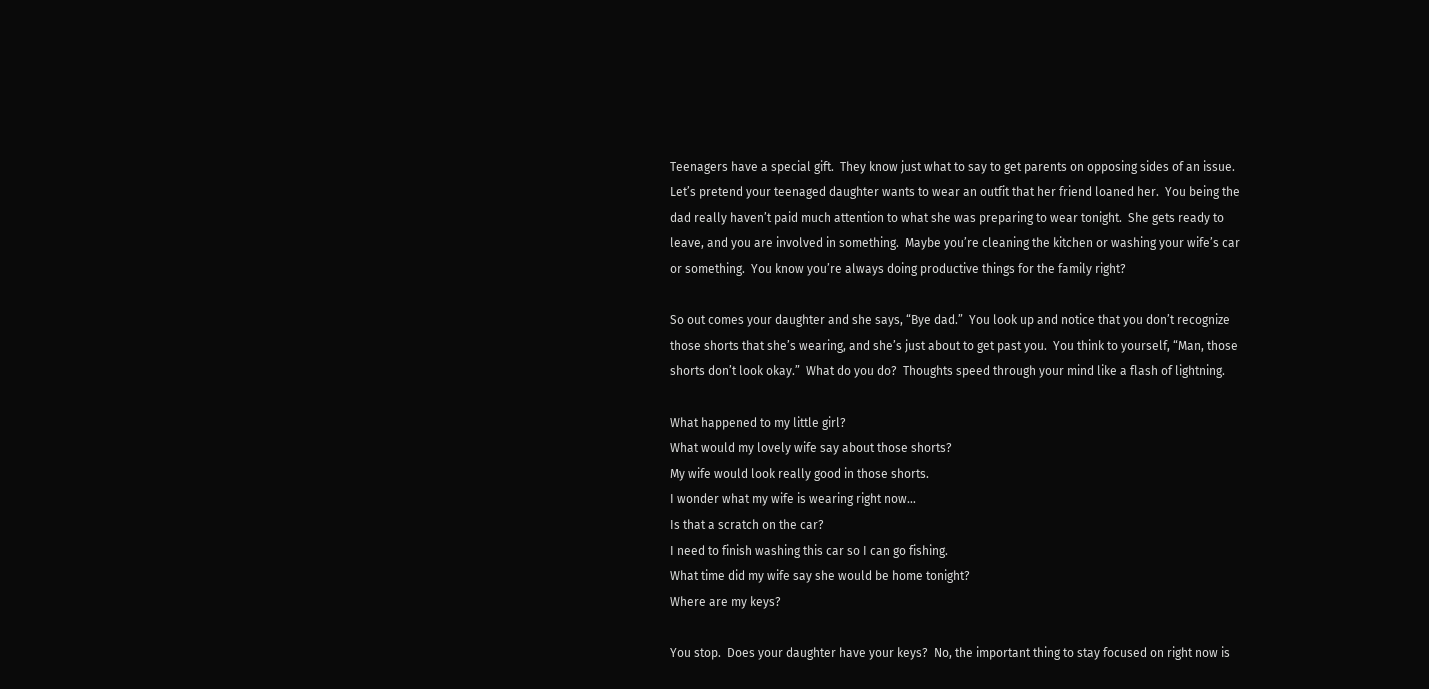Teenagers have a special gift.  They know just what to say to get parents on opposing sides of an issue.  Let’s pretend your teenaged daughter wants to wear an outfit that her friend loaned her.  You being the dad really haven’t paid much attention to what she was preparing to wear tonight.  She gets ready to leave, and you are involved in something.  Maybe you’re cleaning the kitchen or washing your wife’s car or something.  You know you’re always doing productive things for the family right?

So out comes your daughter and she says, “Bye dad.”  You look up and notice that you don’t recognize those shorts that she’s wearing, and she’s just about to get past you.  You think to yourself, “Man, those shorts don’t look okay.”  What do you do?  Thoughts speed through your mind like a flash of lightning.

What happened to my little girl?
What would my lovely wife say about those shorts?
My wife would look really good in those shorts.
I wonder what my wife is wearing right now…
Is that a scratch on the car?
I need to finish washing this car so I can go fishing.
What time did my wife say she would be home tonight?
Where are my keys?

You stop.  Does your daughter have your keys?  No, the important thing to stay focused on right now is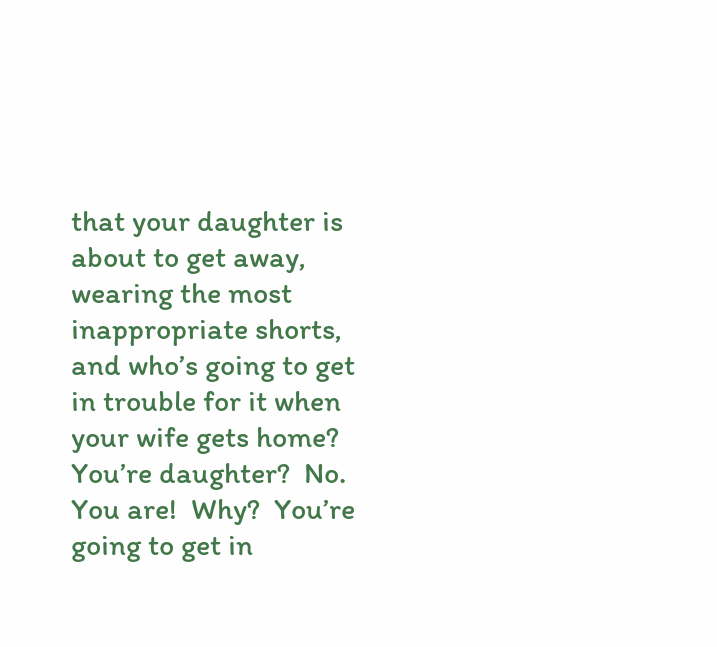that your daughter is about to get away, wearing the most inappropriate shorts, and who’s going to get in trouble for it when your wife gets home?  You’re daughter?  No.  You are!  Why?  You’re going to get in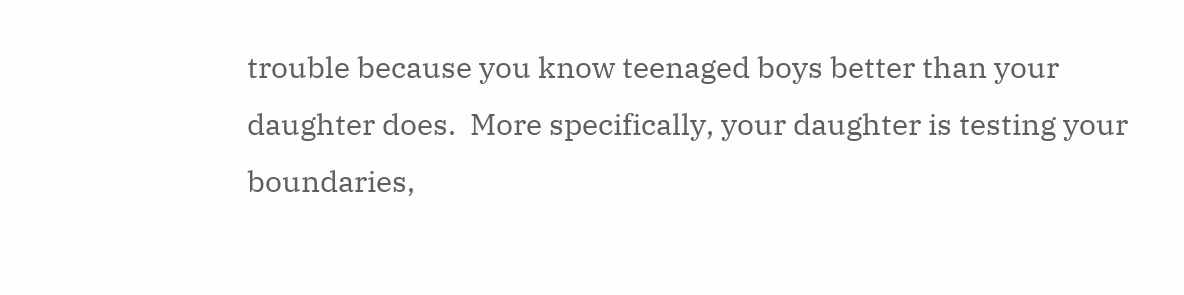trouble because you know teenaged boys better than your daughter does.  More specifically, your daughter is testing your boundaries,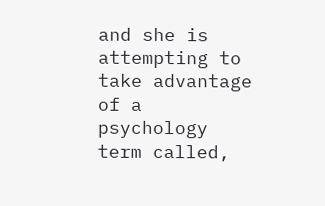and she is attempting to take advantage of a psychology term called,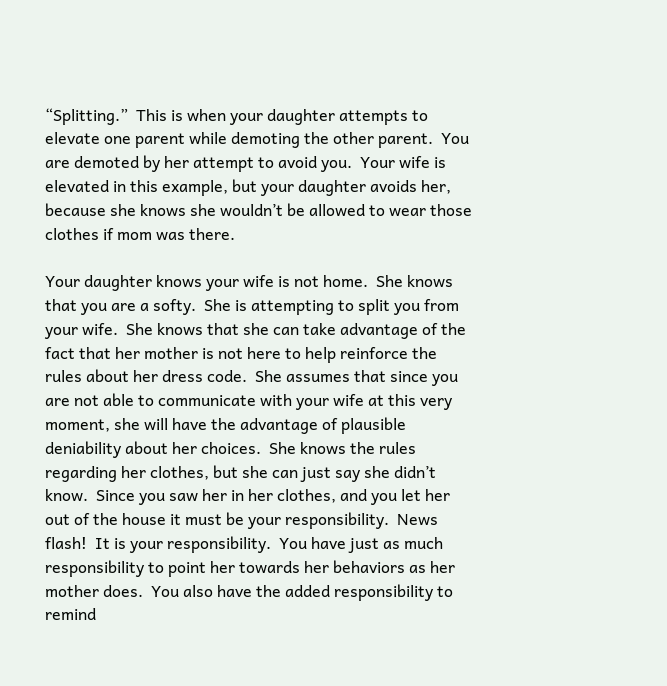“Splitting.”  This is when your daughter attempts to elevate one parent while demoting the other parent.  You are demoted by her attempt to avoid you.  Your wife is elevated in this example, but your daughter avoids her, because she knows she wouldn’t be allowed to wear those clothes if mom was there.

Your daughter knows your wife is not home.  She knows that you are a softy.  She is attempting to split you from your wife.  She knows that she can take advantage of the fact that her mother is not here to help reinforce the rules about her dress code.  She assumes that since you are not able to communicate with your wife at this very moment, she will have the advantage of plausible deniability about her choices.  She knows the rules regarding her clothes, but she can just say she didn’t know.  Since you saw her in her clothes, and you let her out of the house it must be your responsibility.  News flash!  It is your responsibility.  You have just as much responsibility to point her towards her behaviors as her mother does.  You also have the added responsibility to remind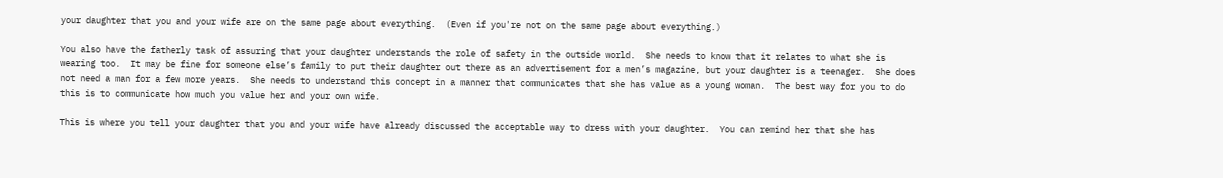your daughter that you and your wife are on the same page about everything.  (Even if you're not on the same page about everything.)

You also have the fatherly task of assuring that your daughter understands the role of safety in the outside world.  She needs to know that it relates to what she is wearing too.  It may be fine for someone else’s family to put their daughter out there as an advertisement for a men’s magazine, but your daughter is a teenager.  She does not need a man for a few more years.  She needs to understand this concept in a manner that communicates that she has value as a young woman.  The best way for you to do this is to communicate how much you value her and your own wife.

This is where you tell your daughter that you and your wife have already discussed the acceptable way to dress with your daughter.  You can remind her that she has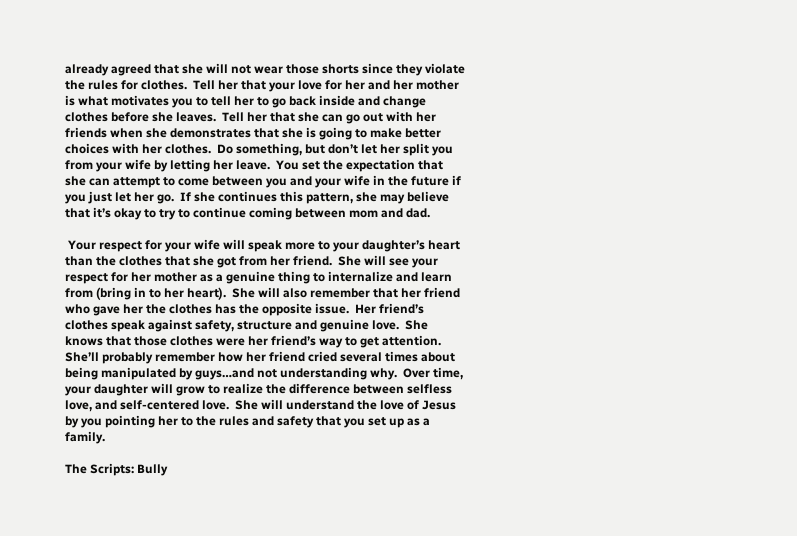already agreed that she will not wear those shorts since they violate the rules for clothes.  Tell her that your love for her and her mother is what motivates you to tell her to go back inside and change clothes before she leaves.  Tell her that she can go out with her friends when she demonstrates that she is going to make better choices with her clothes.  Do something, but don’t let her split you from your wife by letting her leave.  You set the expectation that she can attempt to come between you and your wife in the future if you just let her go.  If she continues this pattern, she may believe that it’s okay to try to continue coming between mom and dad.

 Your respect for your wife will speak more to your daughter’s heart than the clothes that she got from her friend.  She will see your respect for her mother as a genuine thing to internalize and learn from (bring in to her heart).  She will also remember that her friend who gave her the clothes has the opposite issue.  Her friend’s clothes speak against safety, structure and genuine love.  She knows that those clothes were her friend’s way to get attention.  She’ll probably remember how her friend cried several times about being manipulated by guys…and not understanding why.  Over time, your daughter will grow to realize the difference between selfless love, and self-centered love.  She will understand the love of Jesus by you pointing her to the rules and safety that you set up as a family.

The Scripts: Bully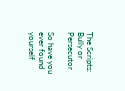The Scripts:  Bully or Persecutor

So have you ever found yourself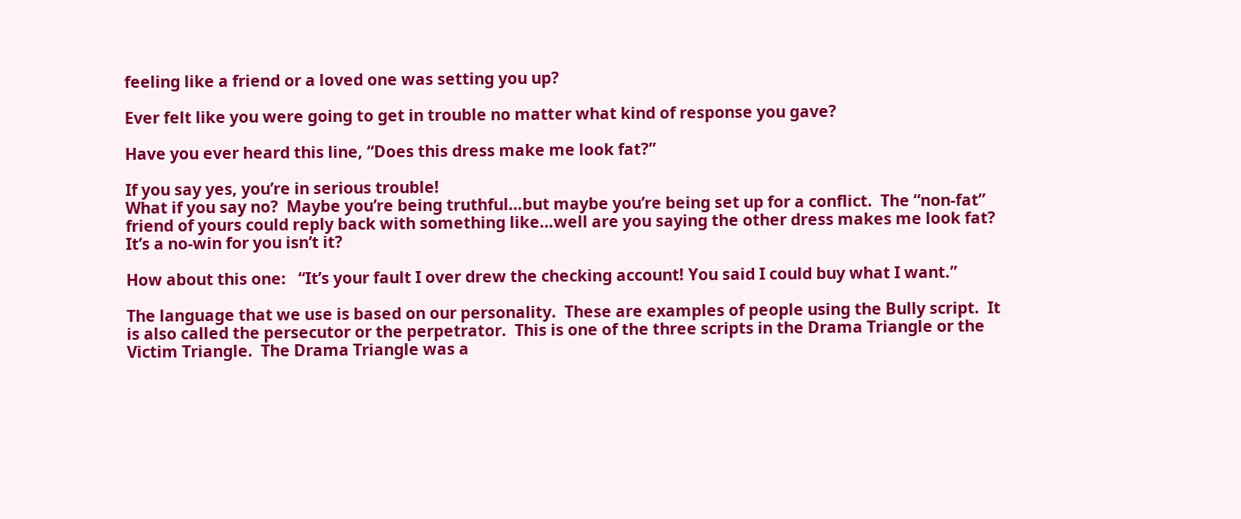feeling like a friend or a loved one was setting you up?

Ever felt like you were going to get in trouble no matter what kind of response you gave?

Have you ever heard this line, “Does this dress make me look fat?”

If you say yes, you’re in serious trouble!
What if you say no?  Maybe you’re being truthful…but maybe you’re being set up for a conflict.  The “non-fat” friend of yours could reply back with something like…well are you saying the other dress makes me look fat?
It’s a no-win for you isn’t it?

How about this one:   “It’s your fault I over drew the checking account! You said I could buy what I want.”

The language that we use is based on our personality.  These are examples of people using the Bully script.  It is also called the persecutor or the perpetrator.  This is one of the three scripts in the Drama Triangle or the Victim Triangle.  The Drama Triangle was a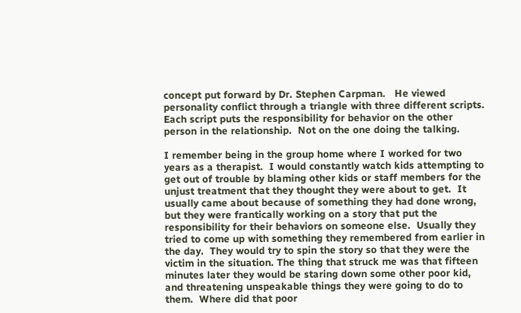concept put forward by Dr. Stephen Carpman.   He viewed personality conflict through a triangle with three different scripts.  Each script puts the responsibility for behavior on the other person in the relationship.  Not on the one doing the talking.

I remember being in the group home where I worked for two years as a therapist.  I would constantly watch kids attempting to get out of trouble by blaming other kids or staff members for the unjust treatment that they thought they were about to get.  It usually came about because of something they had done wrong, but they were frantically working on a story that put the responsibility for their behaviors on someone else.  Usually they tried to come up with something they remembered from earlier in the day.  They would try to spin the story so that they were the victim in the situation. The thing that struck me was that fifteen minutes later they would be staring down some other poor kid, and threatening unspeakable things they were going to do to them.  Where did that poor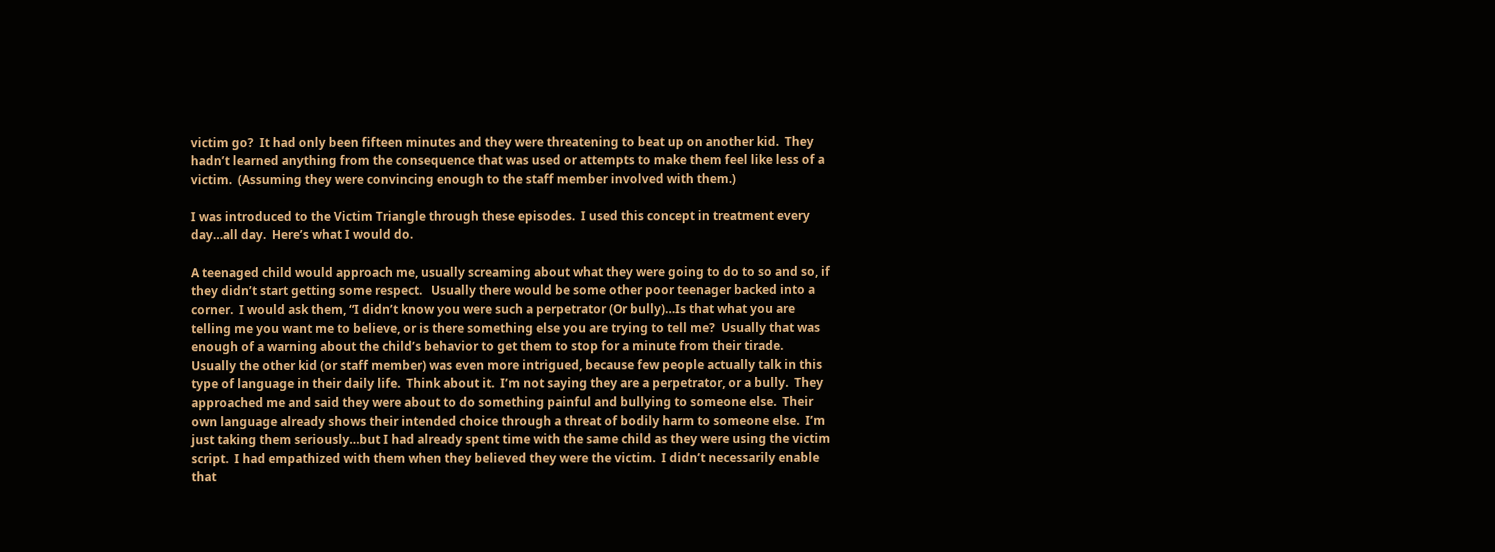victim go?  It had only been fifteen minutes and they were threatening to beat up on another kid.  They hadn’t learned anything from the consequence that was used or attempts to make them feel like less of a victim.  (Assuming they were convincing enough to the staff member involved with them.)

I was introduced to the Victim Triangle through these episodes.  I used this concept in treatment every day…all day.  Here’s what I would do.

A teenaged child would approach me, usually screaming about what they were going to do to so and so, if they didn’t start getting some respect.   Usually there would be some other poor teenager backed into a corner.  I would ask them, “I didn’t know you were such a perpetrator (Or bully)…Is that what you are telling me you want me to believe, or is there something else you are trying to tell me?  Usually that was enough of a warning about the child’s behavior to get them to stop for a minute from their tirade.  Usually the other kid (or staff member) was even more intrigued, because few people actually talk in this type of language in their daily life.  Think about it.  I’m not saying they are a perpetrator, or a bully.  They approached me and said they were about to do something painful and bullying to someone else.  Their own language already shows their intended choice through a threat of bodily harm to someone else.  I’m just taking them seriously…but I had already spent time with the same child as they were using the victim script.  I had empathized with them when they believed they were the victim.  I didn’t necessarily enable that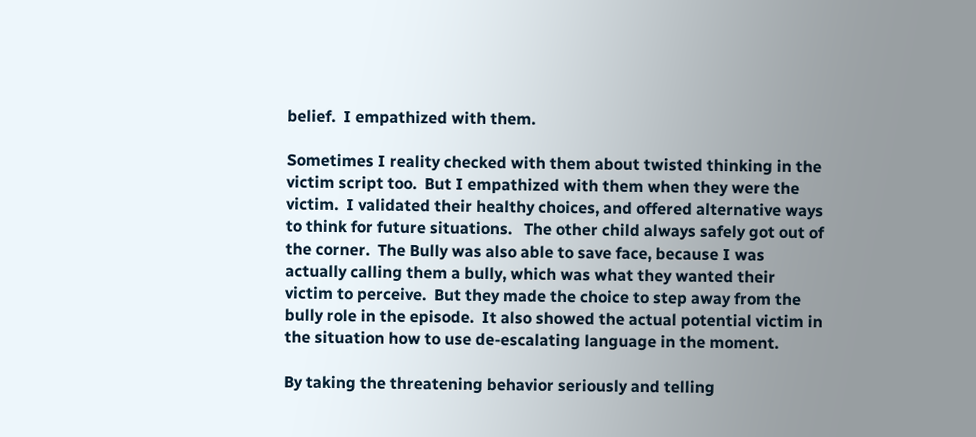belief.  I empathized with them.

Sometimes I reality checked with them about twisted thinking in the victim script too.  But I empathized with them when they were the victim.  I validated their healthy choices, and offered alternative ways to think for future situations.   The other child always safely got out of the corner.  The Bully was also able to save face, because I was actually calling them a bully, which was what they wanted their victim to perceive.  But they made the choice to step away from the bully role in the episode.  It also showed the actual potential victim in the situation how to use de-escalating language in the moment.

By taking the threatening behavior seriously and telling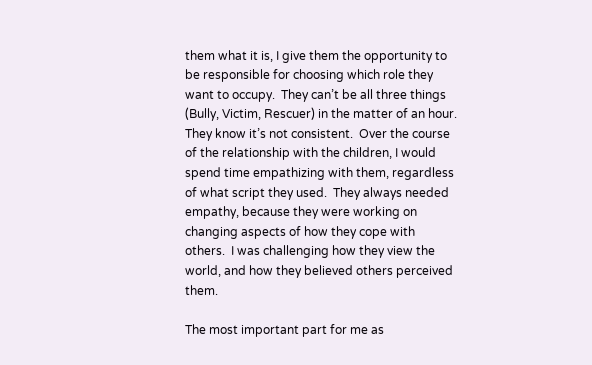them what it is, I give them the opportunity to be responsible for choosing which role they want to occupy.  They can’t be all three things (Bully, Victim, Rescuer) in the matter of an hour.  They know it’s not consistent.  Over the course of the relationship with the children, I would spend time empathizing with them, regardless of what script they used.  They always needed empathy, because they were working on changing aspects of how they cope with others.  I was challenging how they view the world, and how they believed others perceived them.

The most important part for me as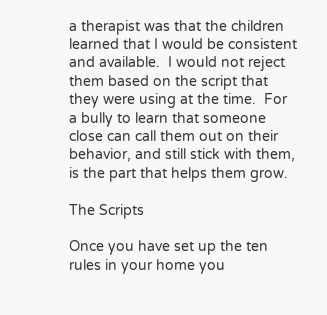a therapist was that the children learned that I would be consistent and available.  I would not reject them based on the script that they were using at the time.  For a bully to learn that someone close can call them out on their behavior, and still stick with them, is the part that helps them grow.

The Scripts

Once you have set up the ten rules in your home you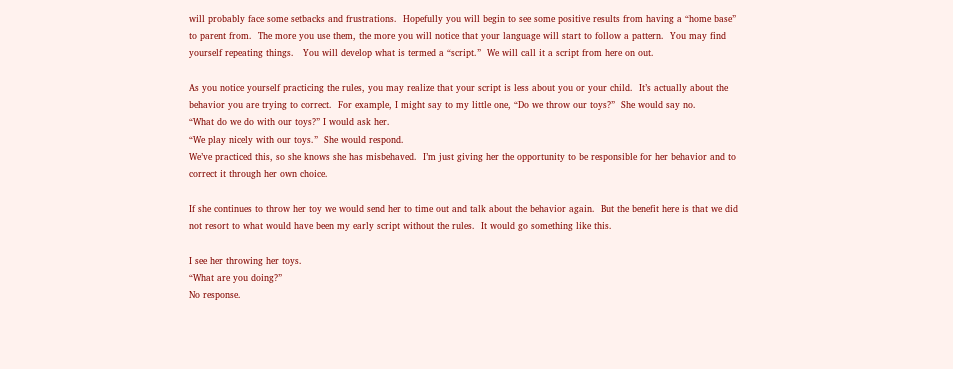will probably face some setbacks and frustrations.  Hopefully you will begin to see some positive results from having a “home base” to parent from.  The more you use them, the more you will notice that your language will start to follow a pattern.  You may find yourself repeating things.   You will develop what is termed a “script.”  We will call it a script from here on out.

As you notice yourself practicing the rules, you may realize that your script is less about you or your child.  It’s actually about the behavior you are trying to correct.  For example, I might say to my little one, “Do we throw our toys?”  She would say no.
“What do we do with our toys?” I would ask her.
“We play nicely with our toys.”  She would respond.
We’ve practiced this, so she knows she has misbehaved.  I’m just giving her the opportunity to be responsible for her behavior and to correct it through her own choice.

If she continues to throw her toy we would send her to time out and talk about the behavior again.  But the benefit here is that we did not resort to what would have been my early script without the rules.  It would go something like this.

I see her throwing her toys.
“What are you doing?”
No response.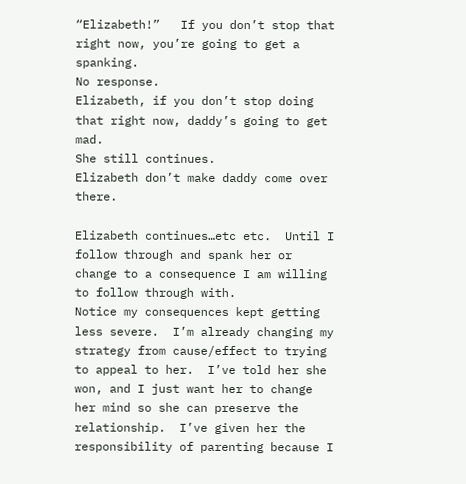“Elizabeth!”   If you don’t stop that right now, you’re going to get a spanking.
No response.
Elizabeth, if you don’t stop doing that right now, daddy’s going to get mad.
She still continues.
Elizabeth don’t make daddy come over there.

Elizabeth continues…etc etc.  Until I follow through and spank her or change to a consequence I am willing to follow through with.
Notice my consequences kept getting less severe.  I’m already changing my strategy from cause/effect to trying to appeal to her.  I’ve told her she won, and I just want her to change her mind so she can preserve the relationship.  I’ve given her the responsibility of parenting because I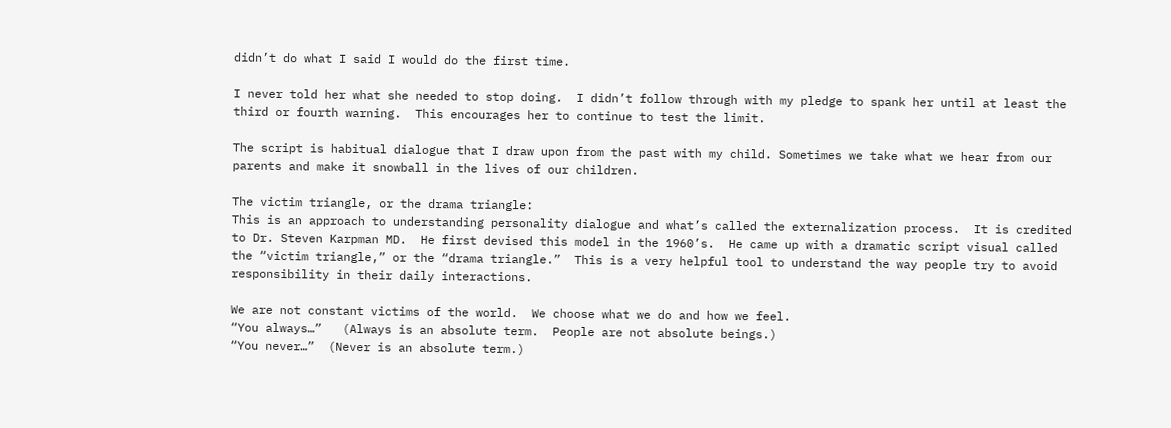didn’t do what I said I would do the first time.

I never told her what she needed to stop doing.  I didn’t follow through with my pledge to spank her until at least the third or fourth warning.  This encourages her to continue to test the limit.

The script is habitual dialogue that I draw upon from the past with my child. Sometimes we take what we hear from our parents and make it snowball in the lives of our children.

The victim triangle, or the drama triangle:
This is an approach to understanding personality dialogue and what’s called the externalization process.  It is credited to Dr. Steven Karpman MD.  He first devised this model in the 1960’s.  He came up with a dramatic script visual called the “victim triangle,” or the “drama triangle.”  This is a very helpful tool to understand the way people try to avoid responsibility in their daily interactions.

We are not constant victims of the world.  We choose what we do and how we feel.
“You always…”   (Always is an absolute term.  People are not absolute beings.)
“You never…”  (Never is an absolute term.)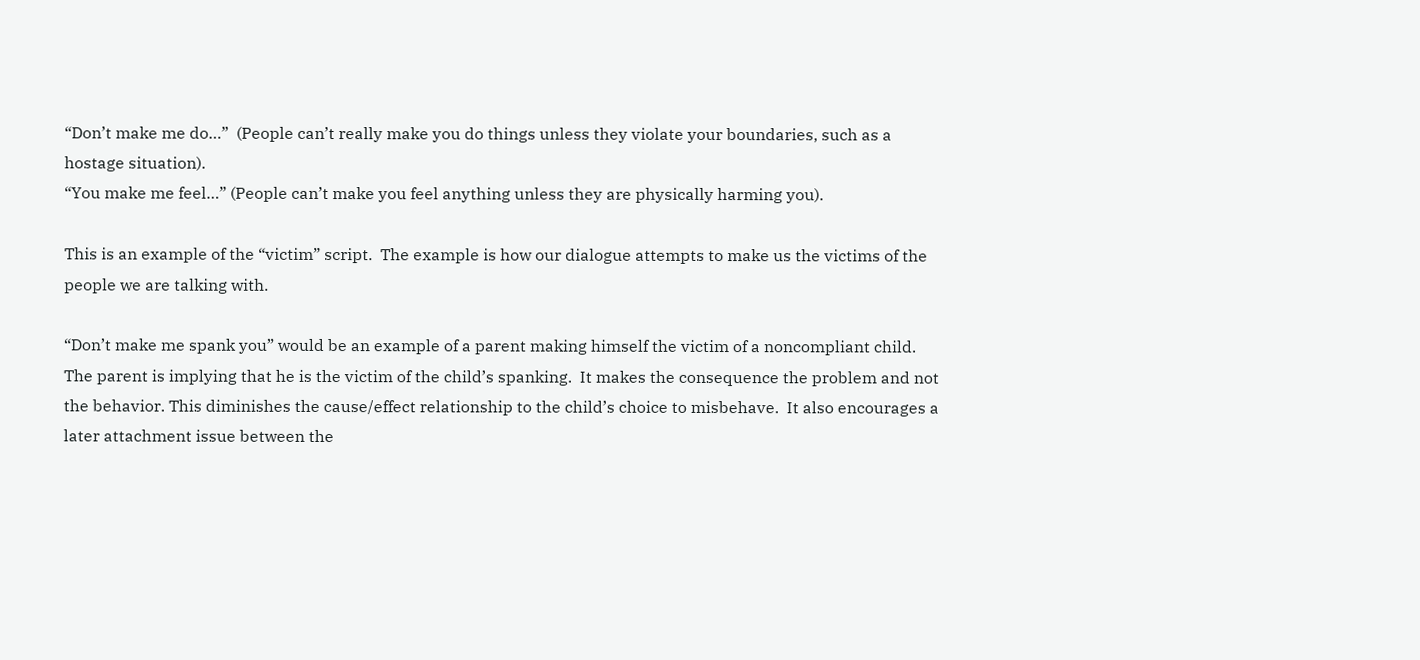“Don’t make me do…”  (People can’t really make you do things unless they violate your boundaries, such as a hostage situation).
“You make me feel…” (People can’t make you feel anything unless they are physically harming you).

This is an example of the “victim” script.  The example is how our dialogue attempts to make us the victims of the people we are talking with.

“Don’t make me spank you” would be an example of a parent making himself the victim of a noncompliant child.  The parent is implying that he is the victim of the child’s spanking.  It makes the consequence the problem and not the behavior. This diminishes the cause/effect relationship to the child’s choice to misbehave.  It also encourages a later attachment issue between the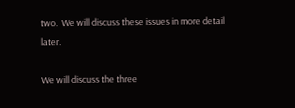two.  We will discuss these issues in more detail later.

We will discuss the three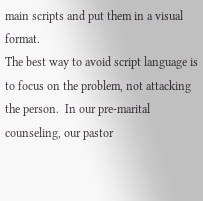main scripts and put them in a visual format.
The best way to avoid script language is to focus on the problem, not attacking the person.  In our pre-marital counseling, our pastor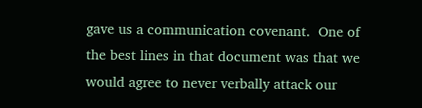gave us a communication covenant.  One of the best lines in that document was that we would agree to never verbally attack our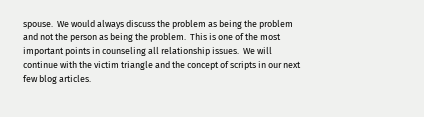spouse.  We would always discuss the problem as being the problem and not the person as being the problem.  This is one of the most important points in counseling all relationship issues.  We will continue with the victim triangle and the concept of scripts in our next few blog articles.